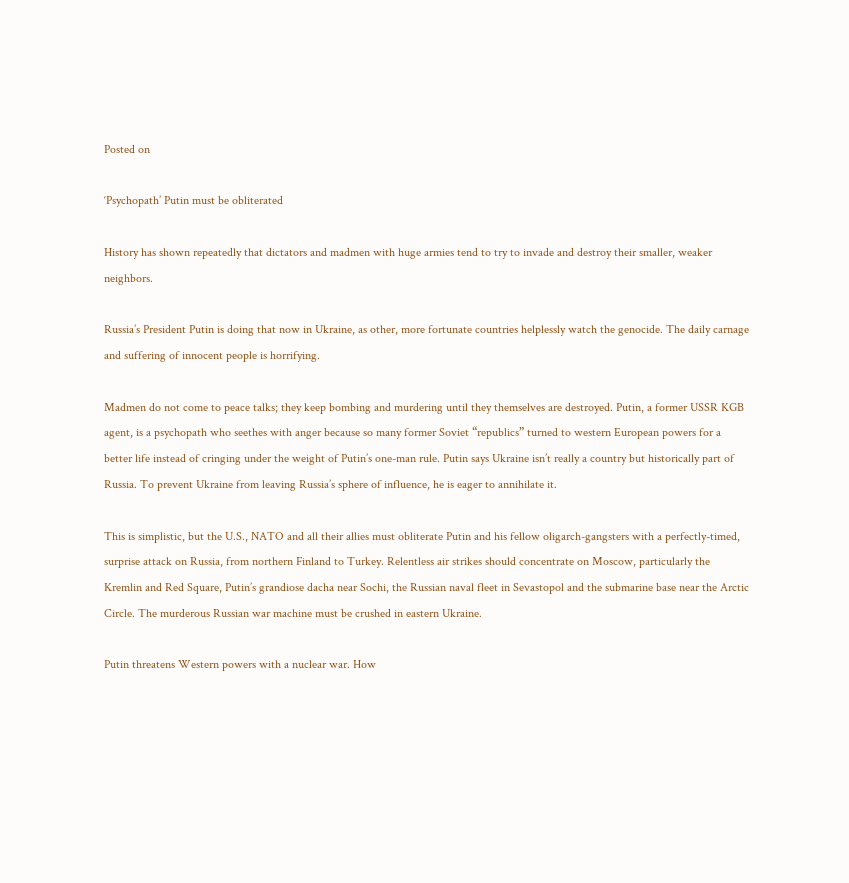Posted on

‘Psychopath’ Putin must be obliterated

History has shown repeatedly that dictators and madmen with huge armies tend to try to invade and destroy their smaller, weaker neighbors.

Russia’s President Putin is doing that now in Ukraine, as other, more fortunate countries helplessly watch the genocide. The daily carnage and suffering of innocent people is horrifying.

Madmen do not come to peace talks; they keep bombing and murdering until they themselves are destroyed. Putin, a former USSR KGB agent, is a psychopath who seethes with anger because so many former Soviet “republics” turned to western European powers for a better life instead of cringing under the weight of Putin’s one-man rule. Putin says Ukraine isn’t really a country but historically part of Russia. To prevent Ukraine from leaving Russia’s sphere of influence, he is eager to annihilate it.

This is simplistic, but the U.S., NATO and all their allies must obliterate Putin and his fellow oligarch-gangsters with a perfectly-timed, surprise attack on Russia, from northern Finland to Turkey. Relentless air strikes should concentrate on Moscow, particularly the Kremlin and Red Square, Putin’s grandiose dacha near Sochi, the Russian naval fleet in Sevastopol and the submarine base near the Arctic Circle. The murderous Russian war machine must be crushed in eastern Ukraine.

Putin threatens Western powers with a nuclear war. How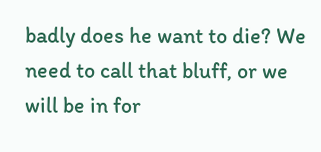badly does he want to die? We need to call that bluff, or we will be in for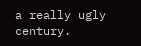a really ugly century.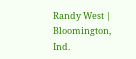Randy West | Bloomington, Ind.